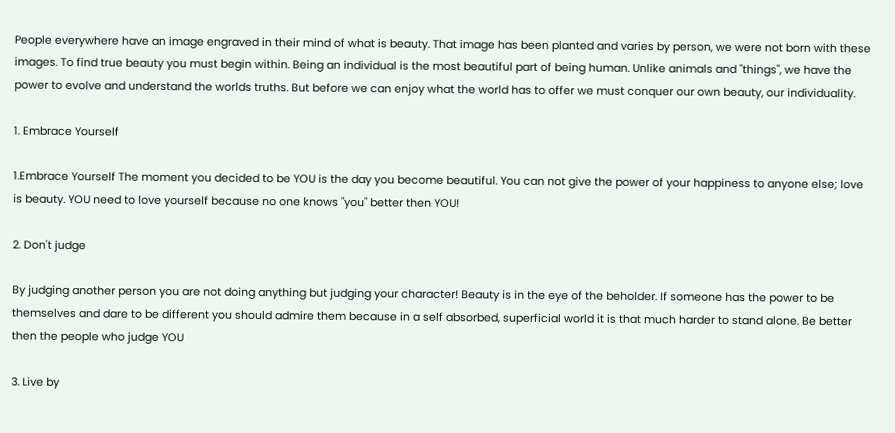People everywhere have an image engraved in their mind of what is beauty. That image has been planted and varies by person, we were not born with these images. To find true beauty you must begin within. Being an individual is the most beautiful part of being human. Unlike animals and "things", we have the power to evolve and understand the worlds truths. But before we can enjoy what the world has to offer we must conquer our own beauty, our individuality.

1. Embrace Yourself

1.Embrace Yourself The moment you decided to be YOU is the day you become beautiful. You can not give the power of your happiness to anyone else; love is beauty. YOU need to love yourself because no one knows "you" better then YOU!

2. Don't judge

By judging another person you are not doing anything but judging your character! Beauty is in the eye of the beholder. If someone has the power to be themselves and dare to be different you should admire them because in a self absorbed, superficial world it is that much harder to stand alone. Be better then the people who judge YOU

3. Live by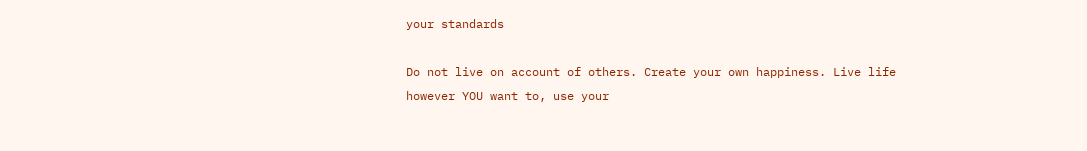your standards

Do not live on account of others. Create your own happiness. Live life however YOU want to, use your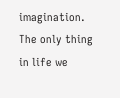imagination. The only thing in life we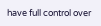have full control over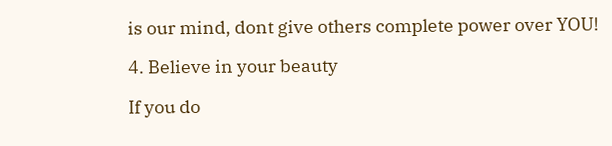is our mind, dont give others complete power over YOU!

4. Believe in your beauty

If you do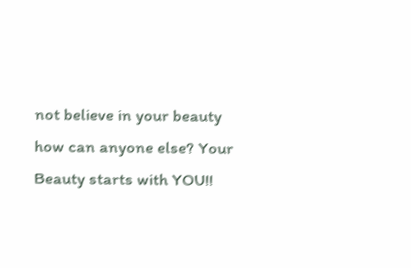not believe in your beauty how can anyone else? Your Beauty starts with YOU!!